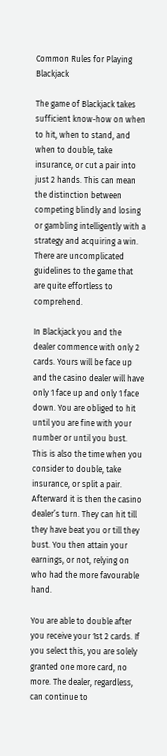Common Rules for Playing Blackjack

The game of Blackjack takes sufficient know-how on when to hit, when to stand, and when to double, take insurance, or cut a pair into just 2 hands. This can mean the distinction between competing blindly and losing or gambling intelligently with a strategy and acquiring a win. There are uncomplicated guidelines to the game that are quite effortless to comprehend.

In Blackjack you and the dealer commence with only 2 cards. Yours will be face up and the casino dealer will have only 1 face up and only 1 face down. You are obliged to hit until you are fine with your number or until you bust. This is also the time when you consider to double, take insurance, or split a pair. Afterward it is then the casino dealer’s turn. They can hit till they have beat you or till they bust. You then attain your earnings, or not, relying on who had the more favourable hand.

You are able to double after you receive your 1st 2 cards. If you select this, you are solely granted one more card, no more. The dealer, regardless, can continue to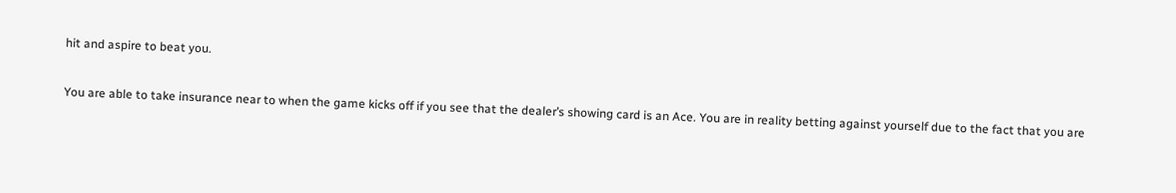hit and aspire to beat you.

You are able to take insurance near to when the game kicks off if you see that the dealer’s showing card is an Ace. You are in reality betting against yourself due to the fact that you are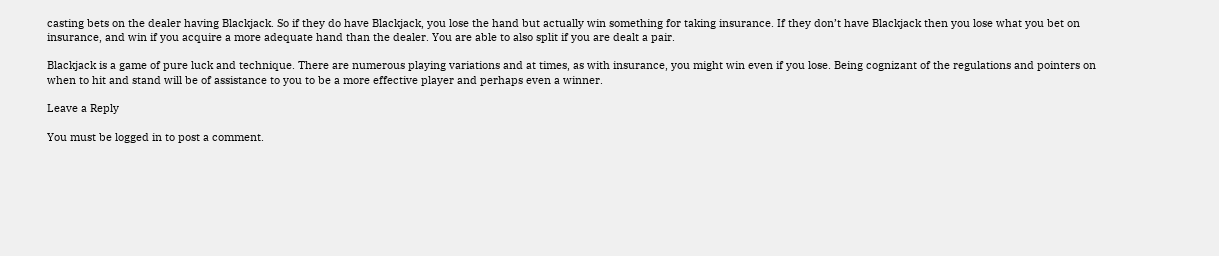casting bets on the dealer having Blackjack. So if they do have Blackjack, you lose the hand but actually win something for taking insurance. If they don’t have Blackjack then you lose what you bet on insurance, and win if you acquire a more adequate hand than the dealer. You are able to also split if you are dealt a pair.

Blackjack is a game of pure luck and technique. There are numerous playing variations and at times, as with insurance, you might win even if you lose. Being cognizant of the regulations and pointers on when to hit and stand will be of assistance to you to be a more effective player and perhaps even a winner.

Leave a Reply

You must be logged in to post a comment.